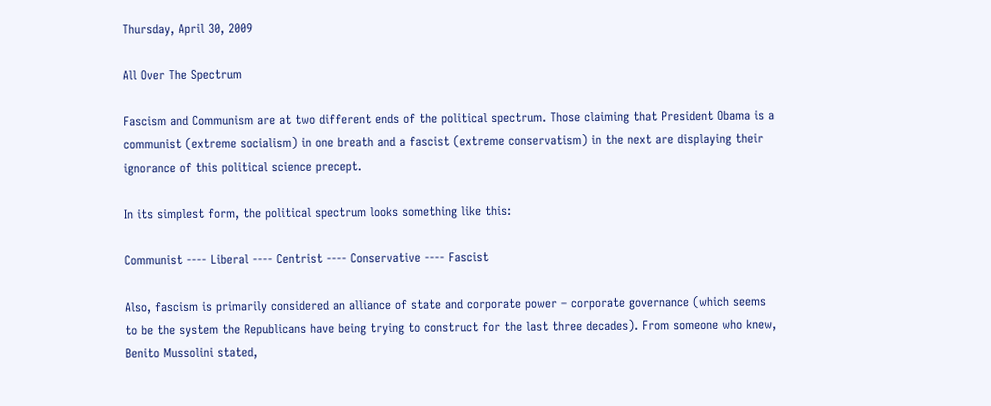Thursday, April 30, 2009

All Over The Spectrum

Fascism and Communism are at two different ends of the political spectrum. Those claiming that President Obama is a communist (extreme socialism) in one breath and a fascist (extreme conservatism) in the next are displaying their ignorance of this political science precept.

In its simplest form, the political spectrum looks something like this:

Communist ---- Liberal ---- Centrist ---- Conservative ---- Fascist

Also, fascism is primarily considered an alliance of state and corporate power – corporate governance (which seems to be the system the Republicans have being trying to construct for the last three decades). From someone who knew, Benito Mussolini stated,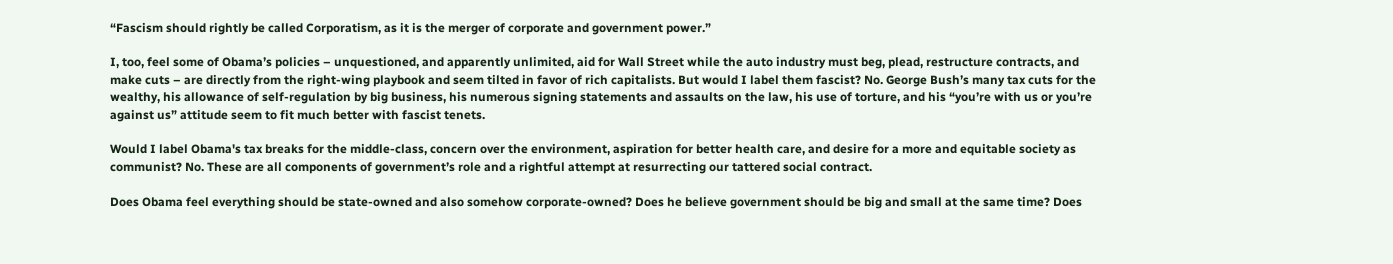“Fascism should rightly be called Corporatism, as it is the merger of corporate and government power.”

I, too, feel some of Obama’s policies – unquestioned, and apparently unlimited, aid for Wall Street while the auto industry must beg, plead, restructure contracts, and make cuts – are directly from the right-wing playbook and seem tilted in favor of rich capitalists. But would I label them fascist? No. George Bush’s many tax cuts for the wealthy, his allowance of self-regulation by big business, his numerous signing statements and assaults on the law, his use of torture, and his “you’re with us or you’re against us” attitude seem to fit much better with fascist tenets.

Would I label Obama's tax breaks for the middle-class, concern over the environment, aspiration for better health care, and desire for a more and equitable society as communist? No. These are all components of government’s role and a rightful attempt at resurrecting our tattered social contract.

Does Obama feel everything should be state-owned and also somehow corporate-owned? Does he believe government should be big and small at the same time? Does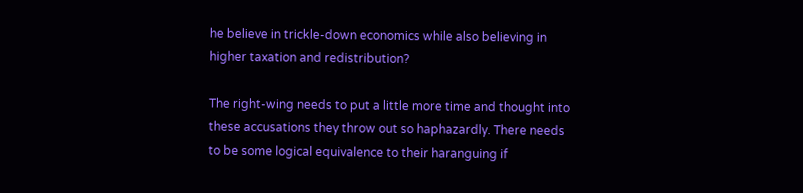he believe in trickle-down economics while also believing in higher taxation and redistribution?

The right-wing needs to put a little more time and thought into these accusations they throw out so haphazardly. There needs to be some logical equivalence to their haranguing if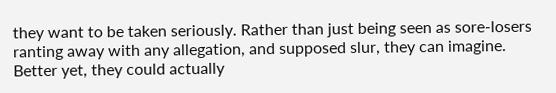they want to be taken seriously. Rather than just being seen as sore-losers ranting away with any allegation, and supposed slur, they can imagine. Better yet, they could actually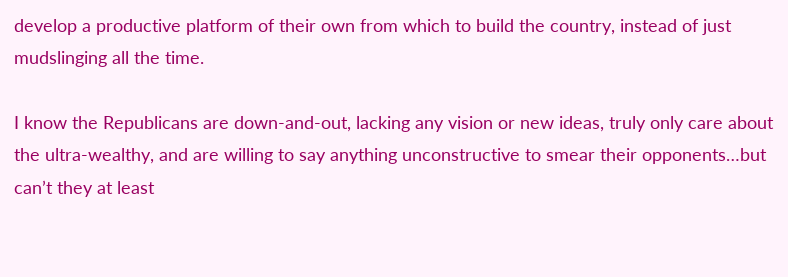develop a productive platform of their own from which to build the country, instead of just mudslinging all the time.

I know the Republicans are down-and-out, lacking any vision or new ideas, truly only care about the ultra-wealthy, and are willing to say anything unconstructive to smear their opponents…but can’t they at least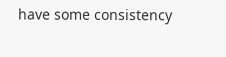have some consistency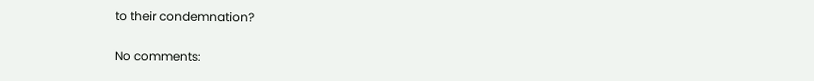to their condemnation?

No comments: